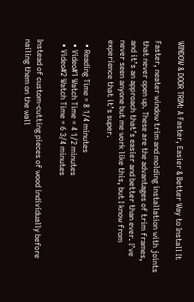WINDOW & DOOR TRIM: A Faster, Easier & Better Way to Install It

Faster, neater window trim and molding installation with joints that never open up. These are the advantages of trim frames, and it’s an approach that’s easier and better than ever. I’ve never seen anyone but me work like this, but I know from experience that it’s super.

  • Reading Time = 8 1/4 minutes
  • Video#1 Watch Time = 4 1/2 minutes
  • Video#2 Watch Time = 6 3/4 minutes

Instead of custom-cutting pieces of wood individually before nailing them on the wall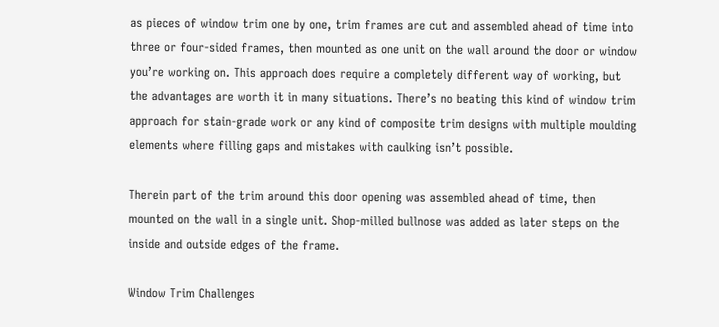as pieces of window trim one by one, trim frames are cut and assembled ahead of time into three or four-sided frames, then mounted as one unit on the wall around the door or window you’re working on. This approach does require a completely different way of working, but the advantages are worth it in many situations. There’s no beating this kind of window trim approach for stain-grade work or any kind of composite trim designs with multiple moulding elements where filling gaps and mistakes with caulking isn’t possible.

Therein part of the trim around this door opening was assembled ahead of time, then mounted on the wall in a single unit. Shop-milled bullnose was added as later steps on the inside and outside edges of the frame.

Window Trim Challenges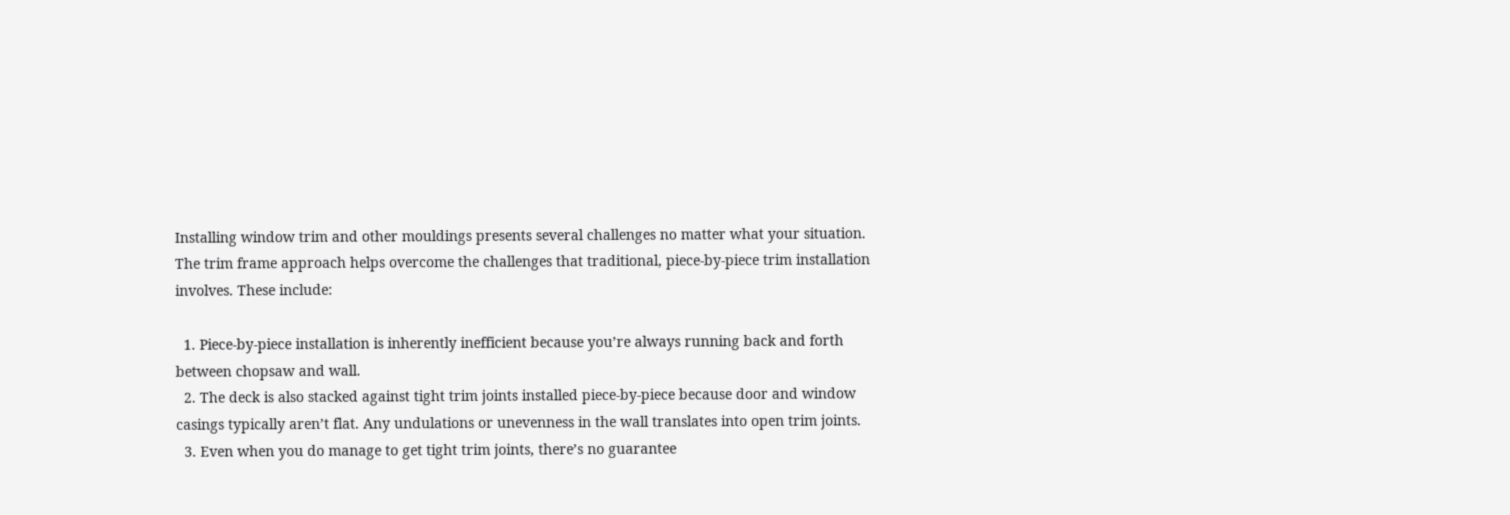Installing window trim and other mouldings presents several challenges no matter what your situation. The trim frame approach helps overcome the challenges that traditional, piece-by-piece trim installation involves. These include:

  1. Piece-by-piece installation is inherently inefficient because you’re always running back and forth between chopsaw and wall.
  2. The deck is also stacked against tight trim joints installed piece-by-piece because door and window casings typically aren’t flat. Any undulations or unevenness in the wall translates into open trim joints.
  3. Even when you do manage to get tight trim joints, there’s no guarantee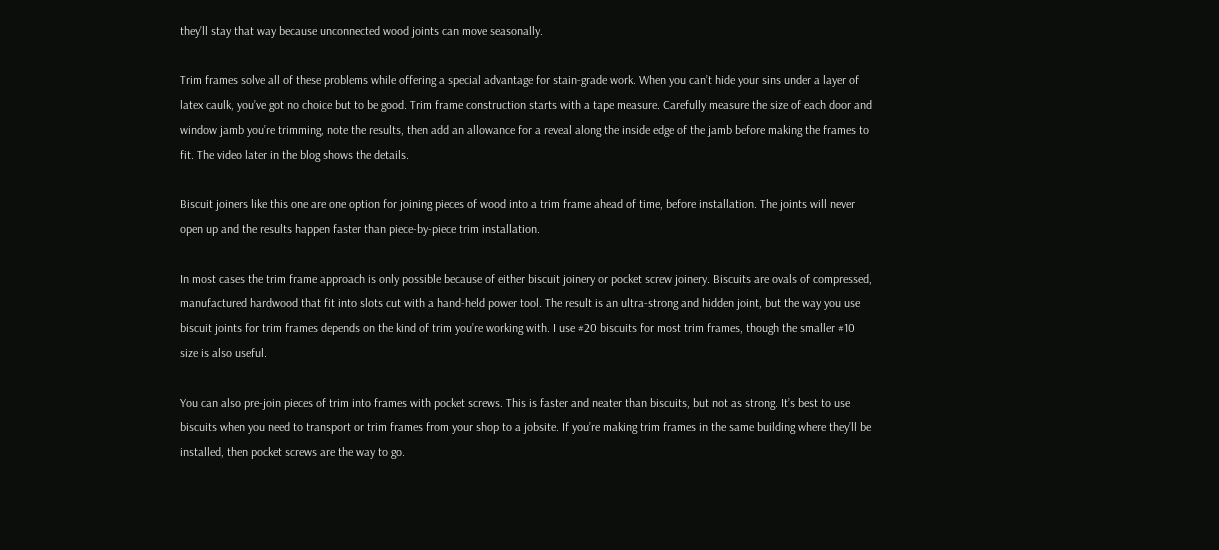they’ll stay that way because unconnected wood joints can move seasonally.

Trim frames solve all of these problems while offering a special advantage for stain-grade work. When you can’t hide your sins under a layer of latex caulk, you’ve got no choice but to be good. Trim frame construction starts with a tape measure. Carefully measure the size of each door and window jamb you’re trimming, note the results, then add an allowance for a reveal along the inside edge of the jamb before making the frames to fit. The video later in the blog shows the details.

Biscuit joiners like this one are one option for joining pieces of wood into a trim frame ahead of time, before installation. The joints will never open up and the results happen faster than piece-by-piece trim installation.

In most cases the trim frame approach is only possible because of either biscuit joinery or pocket screw joinery. Biscuits are ovals of compressed, manufactured hardwood that fit into slots cut with a hand-held power tool. The result is an ultra-strong and hidden joint, but the way you use biscuit joints for trim frames depends on the kind of trim you’re working with. I use #20 biscuits for most trim frames, though the smaller #10 size is also useful.

You can also pre-join pieces of trim into frames with pocket screws. This is faster and neater than biscuits, but not as strong. It’s best to use biscuits when you need to transport or trim frames from your shop to a jobsite. If you’re making trim frames in the same building where they’ll be installed, then pocket screws are the way to go.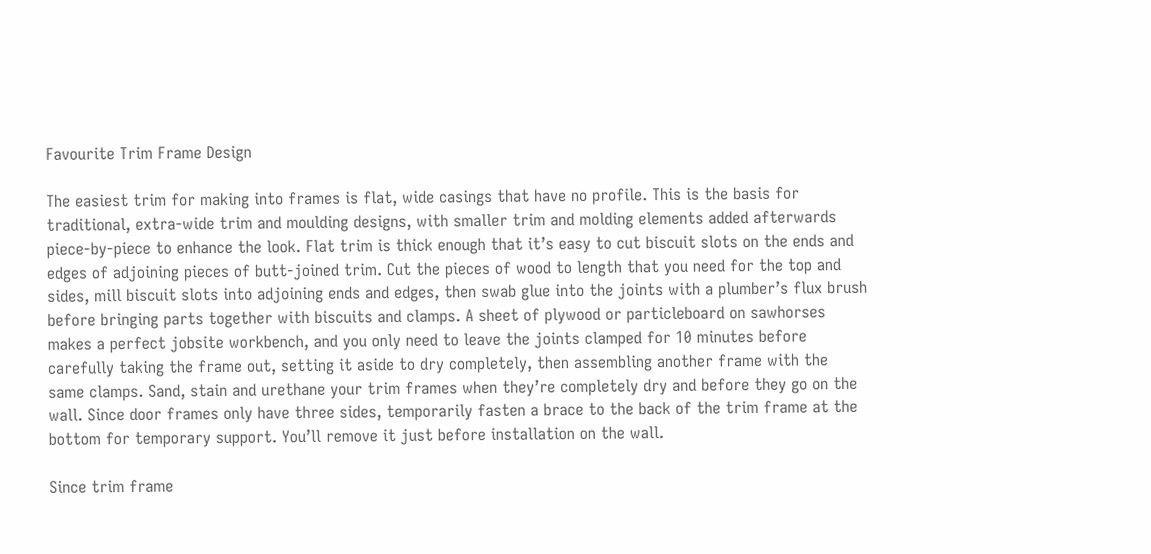Favourite Trim Frame Design

The easiest trim for making into frames is flat, wide casings that have no profile. This is the basis for traditional, extra-wide trim and moulding designs, with smaller trim and molding elements added afterwards piece-by-piece to enhance the look. Flat trim is thick enough that it’s easy to cut biscuit slots on the ends and edges of adjoining pieces of butt-joined trim. Cut the pieces of wood to length that you need for the top and sides, mill biscuit slots into adjoining ends and edges, then swab glue into the joints with a plumber’s flux brush before bringing parts together with biscuits and clamps. A sheet of plywood or particleboard on sawhorses makes a perfect jobsite workbench, and you only need to leave the joints clamped for 10 minutes before carefully taking the frame out, setting it aside to dry completely, then assembling another frame with the same clamps. Sand, stain and urethane your trim frames when they’re completely dry and before they go on the wall. Since door frames only have three sides, temporarily fasten a brace to the back of the trim frame at the bottom for temporary support. You’ll remove it just before installation on the wall.

Since trim frame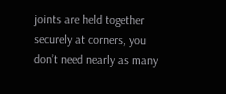joints are held together securely at corners, you don’t need nearly as many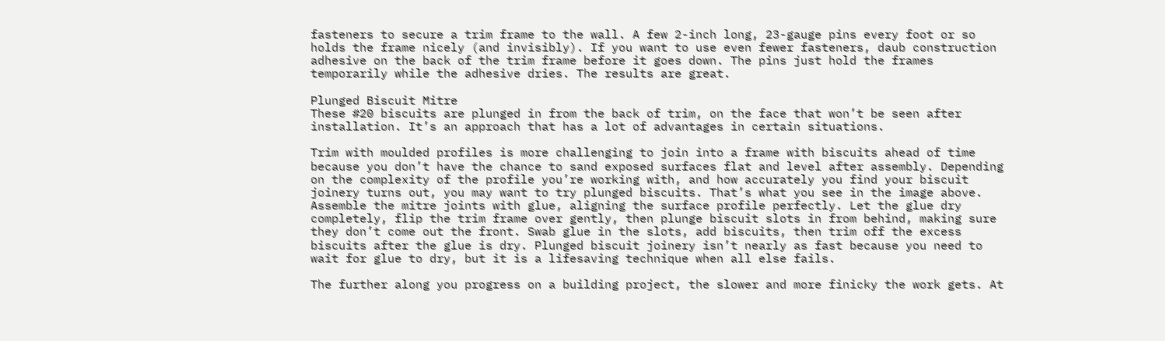fasteners to secure a trim frame to the wall. A few 2-inch long, 23-gauge pins every foot or so holds the frame nicely (and invisibly). If you want to use even fewer fasteners, daub construction adhesive on the back of the trim frame before it goes down. The pins just hold the frames temporarily while the adhesive dries. The results are great.

Plunged Biscuit Mitre
These #20 biscuits are plunged in from the back of trim, on the face that won’t be seen after installation. It’s an approach that has a lot of advantages in certain situations.

Trim with moulded profiles is more challenging to join into a frame with biscuits ahead of time because you don’t have the chance to sand exposed surfaces flat and level after assembly. Depending on the complexity of the profile you’re working with, and how accurately you find your biscuit joinery turns out, you may want to try plunged biscuits. That’s what you see in the image above. Assemble the mitre joints with glue, aligning the surface profile perfectly. Let the glue dry completely, flip the trim frame over gently, then plunge biscuit slots in from behind, making sure they don’t come out the front. Swab glue in the slots, add biscuits, then trim off the excess biscuits after the glue is dry. Plunged biscuit joinery isn’t nearly as fast because you need to wait for glue to dry, but it is a lifesaving technique when all else fails.

The further along you progress on a building project, the slower and more finicky the work gets. At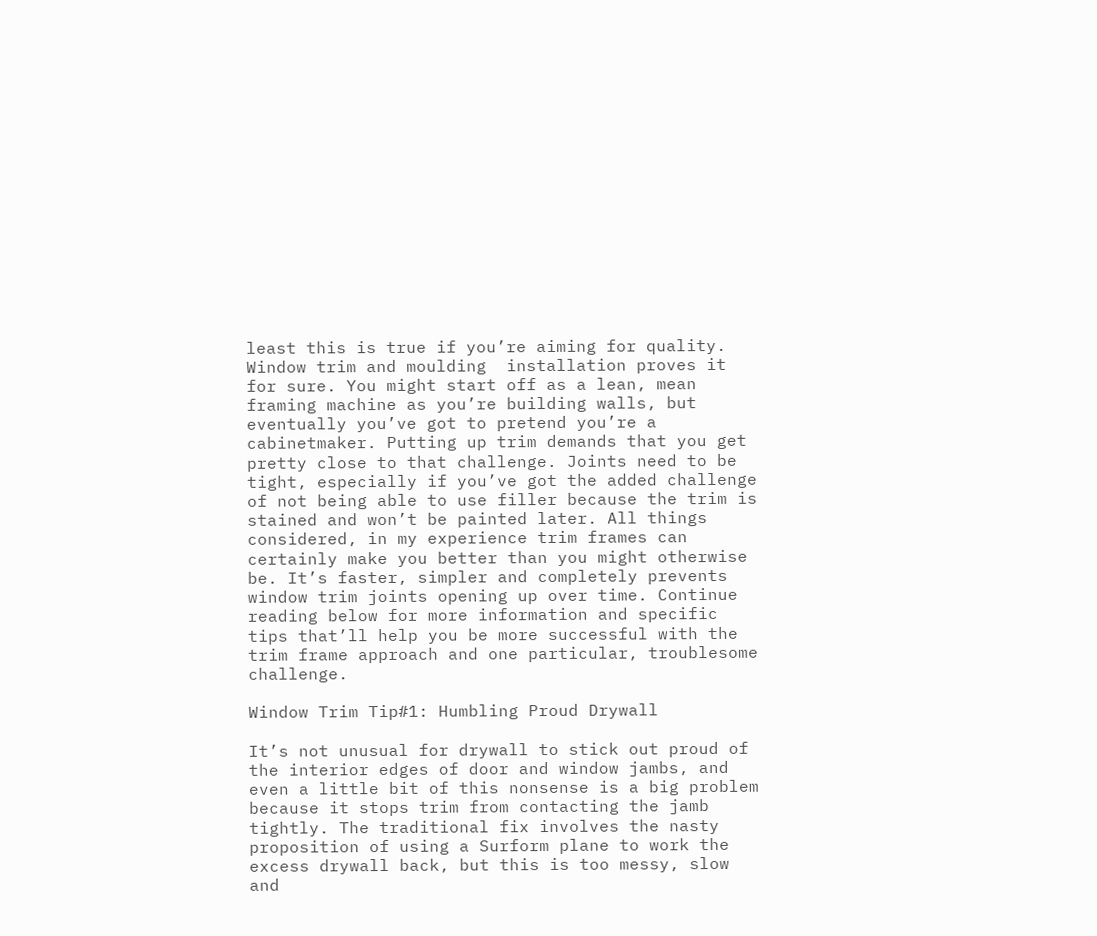least this is true if you’re aiming for quality. Window trim and moulding  installation proves it for sure. You might start off as a lean, mean framing machine as you’re building walls, but eventually you’ve got to pretend you’re a cabinetmaker. Putting up trim demands that you get pretty close to that challenge. Joints need to be tight, especially if you’ve got the added challenge of not being able to use filler because the trim is stained and won’t be painted later. All things considered, in my experience trim frames can certainly make you better than you might otherwise be. It’s faster, simpler and completely prevents window trim joints opening up over time. Continue reading below for more information and specific tips that’ll help you be more successful with the trim frame approach and one particular, troublesome challenge.

Window Trim Tip#1: Humbling Proud Drywall

It’s not unusual for drywall to stick out proud of the interior edges of door and window jambs, and even a little bit of this nonsense is a big problem because it stops trim from contacting the jamb tightly. The traditional fix involves the nasty proposition of using a Surform plane to work the excess drywall back, but this is too messy, slow and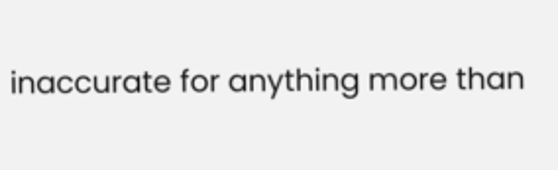inaccurate for anything more than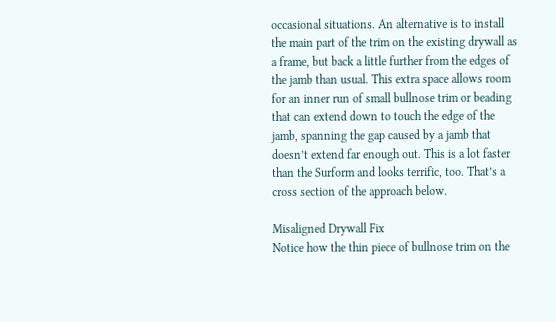occasional situations. An alternative is to install the main part of the trim on the existing drywall as a frame, but back a little further from the edges of the jamb than usual. This extra space allows room for an inner run of small bullnose trim or beading that can extend down to touch the edge of the jamb, spanning the gap caused by a jamb that doesn’t extend far enough out. This is a lot faster than the Surform and looks terrific, too. That’s a cross section of the approach below.

Misaligned Drywall Fix
Notice how the thin piece of bullnose trim on the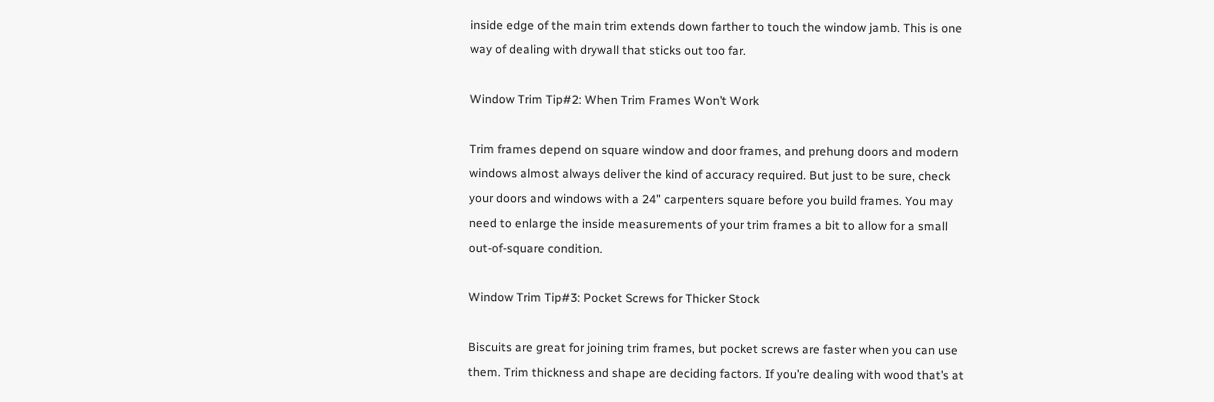inside edge of the main trim extends down farther to touch the window jamb. This is one way of dealing with drywall that sticks out too far.

Window Trim Tip#2: When Trim Frames Won’t Work

Trim frames depend on square window and door frames, and prehung doors and modern windows almost always deliver the kind of accuracy required. But just to be sure, check your doors and windows with a 24” carpenters square before you build frames. You may need to enlarge the inside measurements of your trim frames a bit to allow for a small out-of-square condition.

Window Trim Tip#3: Pocket Screws for Thicker Stock

Biscuits are great for joining trim frames, but pocket screws are faster when you can use them. Trim thickness and shape are deciding factors. If you’re dealing with wood that’s at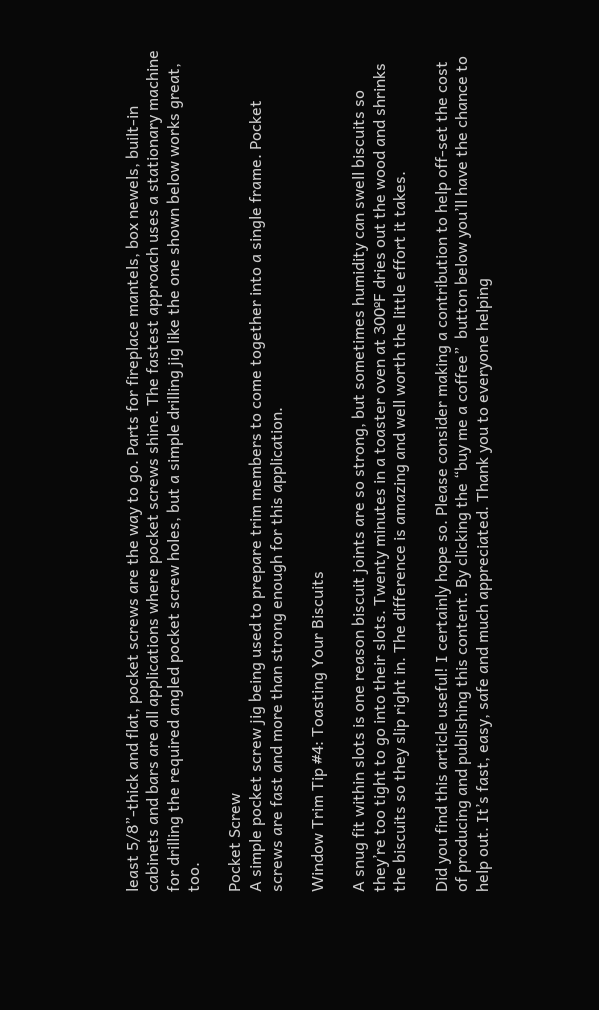least 5/8”-thick and flat, pocket screws are the way to go. Parts for fireplace mantels, box newels, built-in cabinets and bars are all applications where pocket screws shine. The fastest approach uses a stationary machine for drilling the required angled pocket screw holes, but a simple drilling jig like the one shown below works great, too.

Pocket Screw
A simple pocket screw jig being used to prepare trim members to come together into a single frame. Pocket screws are fast and more than strong enough for this application.

Window Trim Tip #4: Toasting Your Biscuits

A snug fit within slots is one reason biscuit joints are so strong, but sometimes humidity can swell biscuits so they’re too tight to go into their slots. Twenty minutes in a toaster oven at 300ºF dries out the wood and shrinks the biscuits so they slip right in. The difference is amazing and well worth the little effort it takes.

Did you find this article useful! I certainly hope so. Please consider making a contribution to help off-set the cost of producing and publishing this content. By clicking the “buy me a coffee”  button below you’ll have the chance to help out. It’s fast, easy, safe and much appreciated. Thank you to everyone helping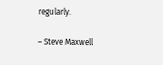regularly.

– Steve Maxwell